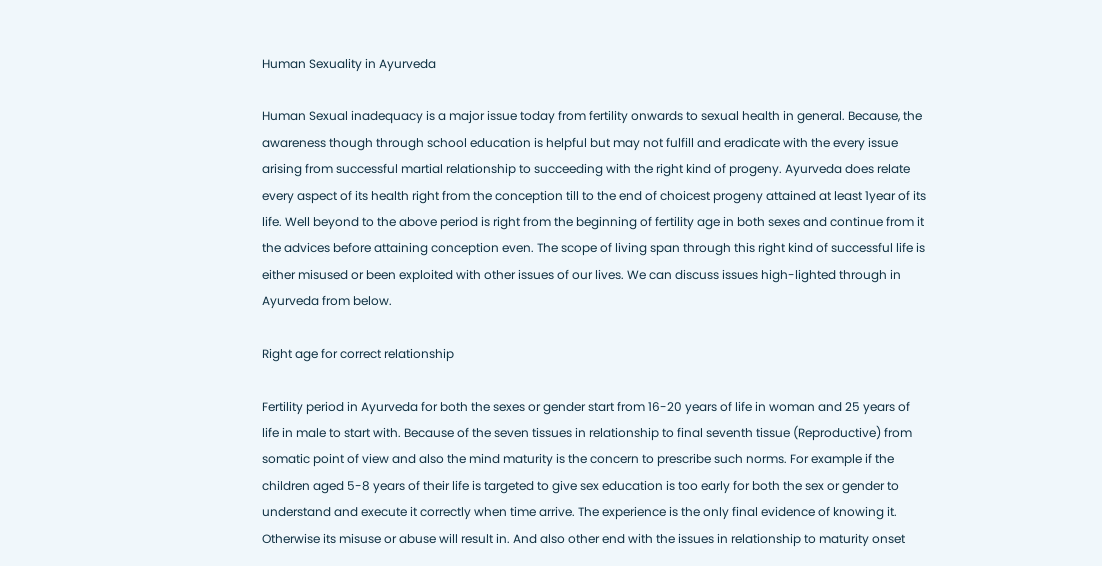Human Sexuality in Ayurveda

Human Sexual inadequacy is a major issue today from fertility onwards to sexual health in general. Because, the awareness though through school education is helpful but may not fulfill and eradicate with the every issue arising from successful martial relationship to succeeding with the right kind of progeny. Ayurveda does relate every aspect of its health right from the conception till to the end of choicest progeny attained at least 1year of its life. Well beyond to the above period is right from the beginning of fertility age in both sexes and continue from it the advices before attaining conception even. The scope of living span through this right kind of successful life is either misused or been exploited with other issues of our lives. We can discuss issues high-lighted through in Ayurveda from below.

Right age for correct relationship

Fertility period in Ayurveda for both the sexes or gender start from 16-20 years of life in woman and 25 years of life in male to start with. Because of the seven tissues in relationship to final seventh tissue (Reproductive) from somatic point of view and also the mind maturity is the concern to prescribe such norms. For example if the children aged 5-8 years of their life is targeted to give sex education is too early for both the sex or gender to understand and execute it correctly when time arrive. The experience is the only final evidence of knowing it. Otherwise its misuse or abuse will result in. And also other end with the issues in relationship to maturity onset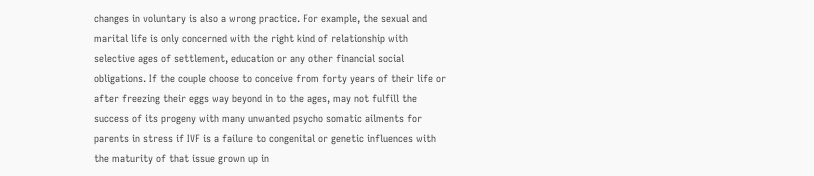changes in voluntary is also a wrong practice. For example, the sexual and marital life is only concerned with the right kind of relationship with selective ages of settlement, education or any other financial social obligations. If the couple choose to conceive from forty years of their life or after freezing their eggs way beyond in to the ages, may not fulfill the success of its progeny with many unwanted psycho somatic ailments for parents in stress if IVF is a failure to congenital or genetic influences with the maturity of that issue grown up in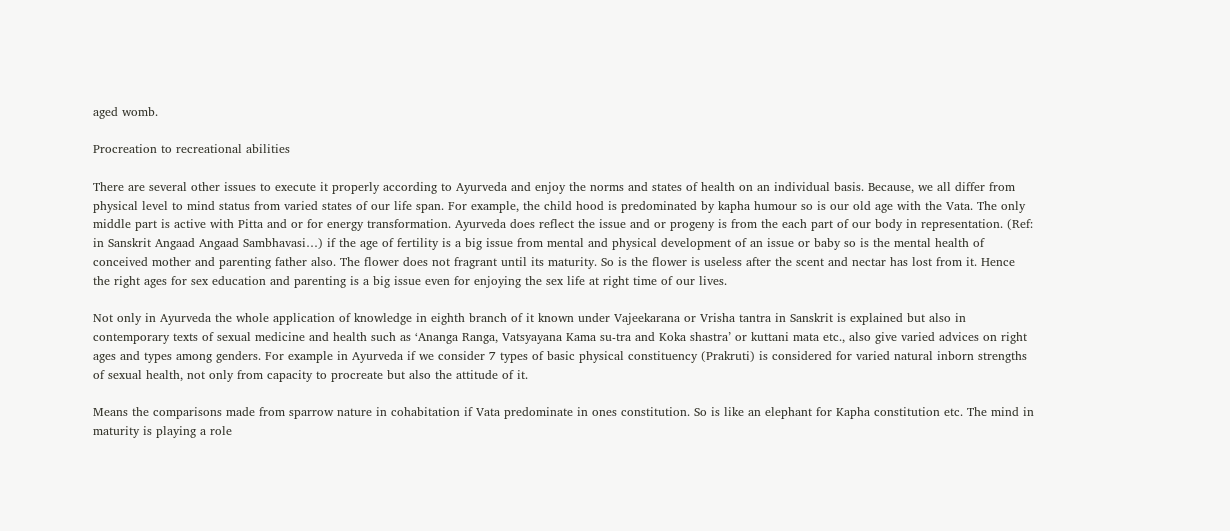aged womb.

Procreation to recreational abilities

There are several other issues to execute it properly according to Ayurveda and enjoy the norms and states of health on an individual basis. Because, we all differ from physical level to mind status from varied states of our life span. For example, the child hood is predominated by kapha humour so is our old age with the Vata. The only middle part is active with Pitta and or for energy transformation. Ayurveda does reflect the issue and or progeny is from the each part of our body in representation. (Ref: in Sanskrit Angaad Angaad Sambhavasi…) if the age of fertility is a big issue from mental and physical development of an issue or baby so is the mental health of conceived mother and parenting father also. The flower does not fragrant until its maturity. So is the flower is useless after the scent and nectar has lost from it. Hence the right ages for sex education and parenting is a big issue even for enjoying the sex life at right time of our lives.

Not only in Ayurveda the whole application of knowledge in eighth branch of it known under Vajeekarana or Vrisha tantra in Sanskrit is explained but also in contemporary texts of sexual medicine and health such as ‘Ananga Ranga, Vatsyayana Kama su-tra and Koka shastra’ or kuttani mata etc., also give varied advices on right ages and types among genders. For example in Ayurveda if we consider 7 types of basic physical constituency (Prakruti) is considered for varied natural inborn strengths of sexual health, not only from capacity to procreate but also the attitude of it.

Means the comparisons made from sparrow nature in cohabitation if Vata predominate in ones constitution. So is like an elephant for Kapha constitution etc. The mind in maturity is playing a role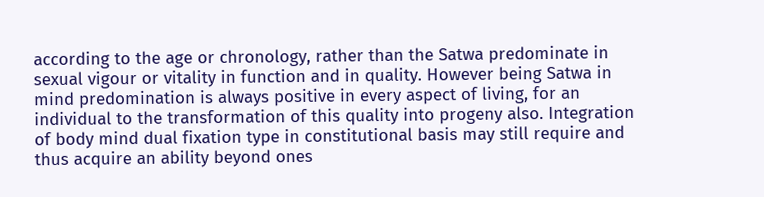according to the age or chronology, rather than the Satwa predominate in sexual vigour or vitality in function and in quality. However being Satwa in mind predomination is always positive in every aspect of living, for an individual to the transformation of this quality into progeny also. Integration of body mind dual fixation type in constitutional basis may still require and thus acquire an ability beyond ones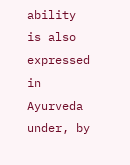ability is also expressed in Ayurveda under, by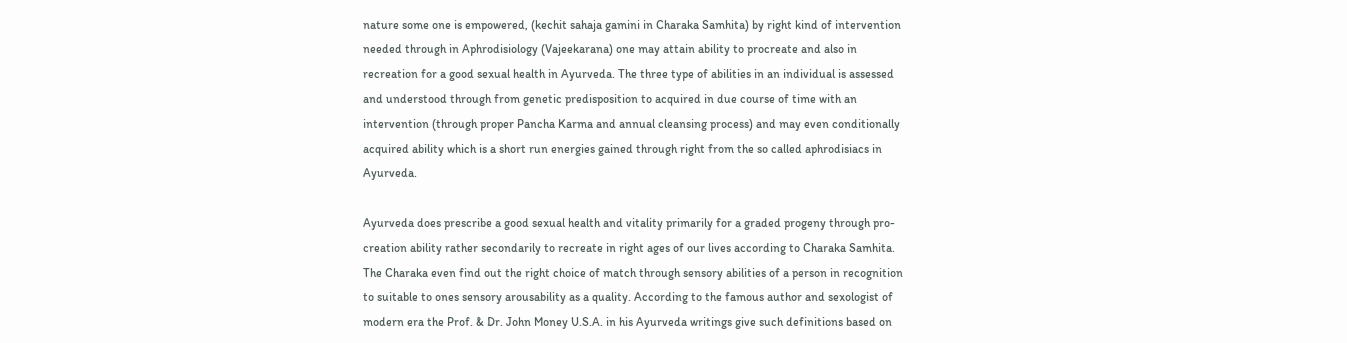nature some one is empowered, (kechit sahaja gamini in Charaka Samhita) by right kind of intervention needed through in Aphrodisiology (Vajeekarana) one may attain ability to procreate and also in recreation for a good sexual health in Ayurveda. The three type of abilities in an individual is assessed and understood through from genetic predisposition to acquired in due course of time with an intervention (through proper Pancha Karma and annual cleansing process) and may even conditionally acquired ability which is a short run energies gained through right from the so called aphrodisiacs in Ayurveda.

Ayurveda does prescribe a good sexual health and vitality primarily for a graded progeny through pro-creation ability rather secondarily to recreate in right ages of our lives according to Charaka Samhita. The Charaka even find out the right choice of match through sensory abilities of a person in recognition to suitable to ones sensory arousability as a quality. According to the famous author and sexologist of modern era the Prof. & Dr. John Money U.S.A. in his Ayurveda writings give such definitions based on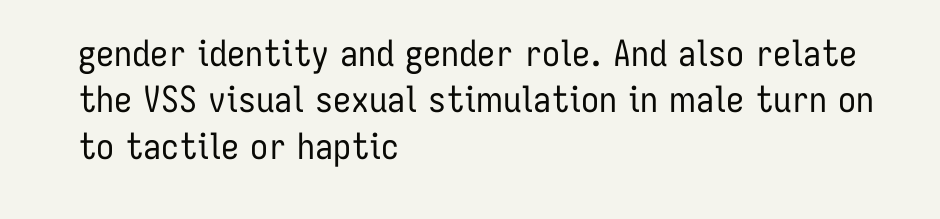gender identity and gender role. And also relate the VSS visual sexual stimulation in male turn on to tactile or haptic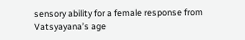sensory ability for a female response from Vatsyayana’s age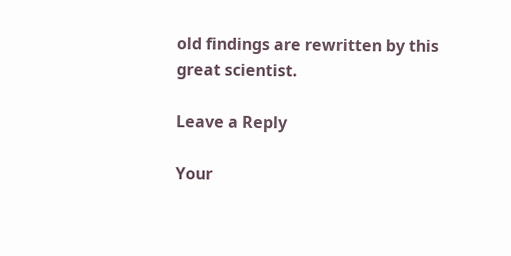old findings are rewritten by this great scientist.

Leave a Reply

Your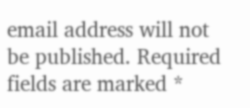email address will not be published. Required fields are marked *